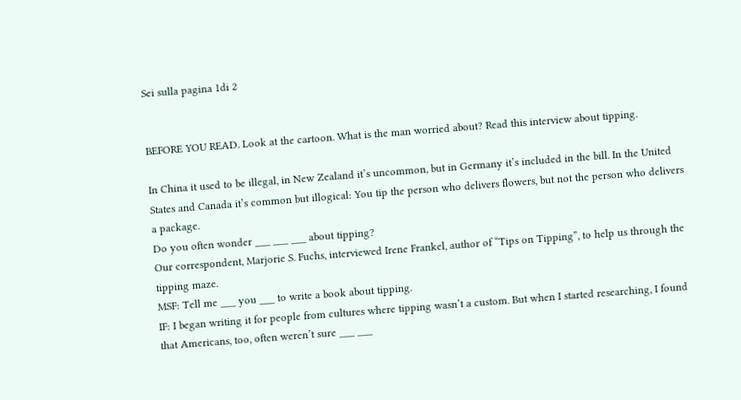Sei sulla pagina 1di 2


BEFORE YOU READ. Look at the cartoon. What is the man worried about? Read this interview about tipping.

In China it used to be illegal, in New Zealand it’s uncommon, but in Germany it’s included in the bill. In the United
States and Canada it’s common but illogical: You tip the person who delivers flowers, but not the person who delivers
a package.
Do you often wonder ___ ___ ___ about tipping?
Our correspondent, Marjorie S. Fuchs, interviewed Irene Frankel, author of “Tips on Tipping”, to help us through the
tipping maze.
MSF: Tell me ___ you ___ to write a book about tipping.
IF: I began writing it for people from cultures where tipping wasn’t a custom. But when I started researching, I found
that Americans, too, often weren’t sure ___ ___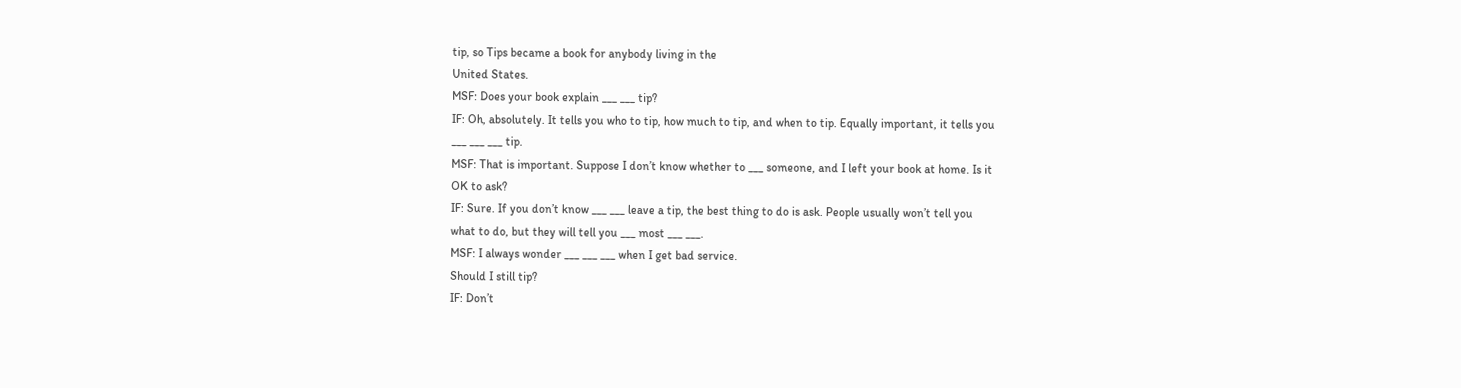tip, so Tips became a book for anybody living in the
United States.
MSF: Does your book explain ___ ___ tip?
IF: Oh, absolutely. It tells you who to tip, how much to tip, and when to tip. Equally important, it tells you
___ ___ ___ tip.
MSF: That is important. Suppose I don’t know whether to ___ someone, and I left your book at home. Is it
OK to ask?
IF: Sure. If you don’t know ___ ___ leave a tip, the best thing to do is ask. People usually won’t tell you
what to do, but they will tell you ___ most ___ ___.
MSF: I always wonder ___ ___ ___ when I get bad service.
Should I still tip?
IF: Don’t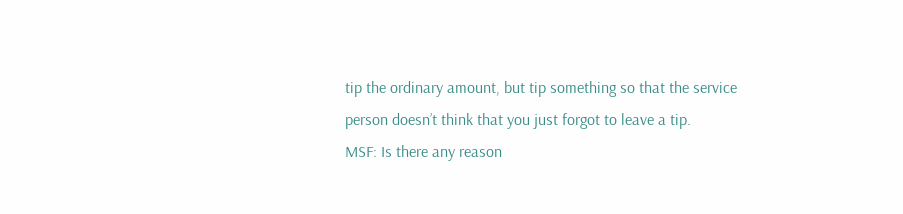tip the ordinary amount, but tip something so that the service
person doesn’t think that you just forgot to leave a tip.
MSF: Is there any reason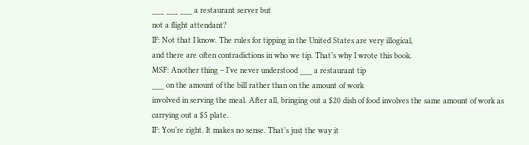___ ___ ___ a restaurant server but
not a flight attendant?
IF: Not that I know. The rules for tipping in the United States are very illogical,
and there are often contradictions in who we tip. That’s why I wrote this book.
MSF: Another thing – I’ve never understood ___ a restaurant tip
___ on the amount of the bill rather than on the amount of work
involved in serving the meal. After all, bringing out a $20 dish of food involves the same amount of work as
carrying out a $5 plate.
IF: You’re right. It makes no sense. That’s just the way it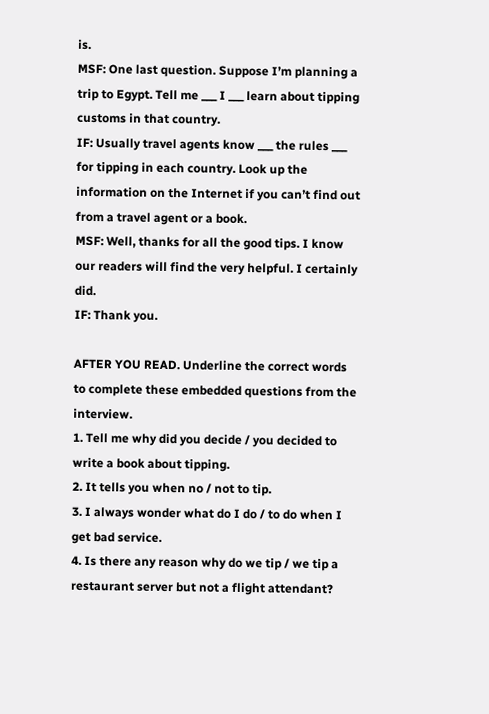is.
MSF: One last question. Suppose I’m planning a trip to Egypt. Tell me ___ I ___ learn about tipping
customs in that country.
IF: Usually travel agents know ___ the rules ___ for tipping in each country. Look up the
information on the Internet if you can’t find out from a travel agent or a book.
MSF: Well, thanks for all the good tips. I know our readers will find the very helpful. I certainly did.
IF: Thank you.

AFTER YOU READ. Underline the correct words to complete these embedded questions from the interview.
1. Tell me why did you decide / you decided to write a book about tipping.
2. It tells you when no / not to tip.
3. I always wonder what do I do / to do when I get bad service.
4. Is there any reason why do we tip / we tip a restaurant server but not a flight attendant?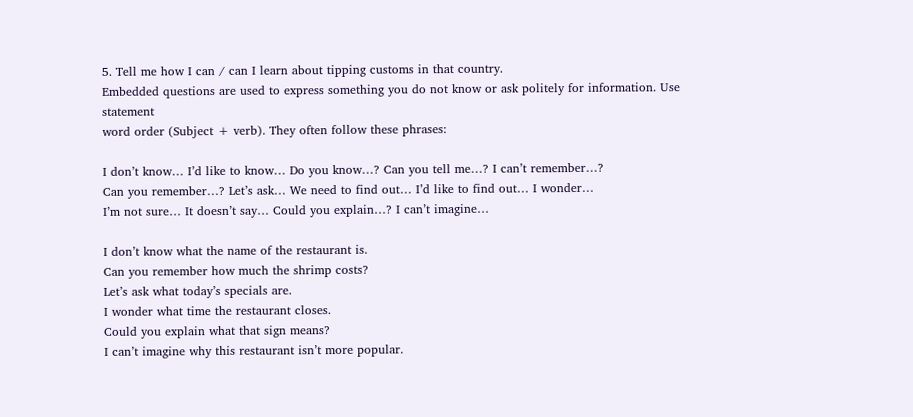5. Tell me how I can / can I learn about tipping customs in that country.
Embedded questions are used to express something you do not know or ask politely for information. Use statement
word order (Subject + verb). They often follow these phrases:

I don’t know… I’d like to know… Do you know…? Can you tell me…? I can’t remember…?
Can you remember…? Let’s ask… We need to find out… I’d like to find out… I wonder…
I’m not sure… It doesn’t say… Could you explain…? I can’t imagine…

I don’t know what the name of the restaurant is.
Can you remember how much the shrimp costs?
Let’s ask what today’s specials are.
I wonder what time the restaurant closes.
Could you explain what that sign means?
I can’t imagine why this restaurant isn’t more popular.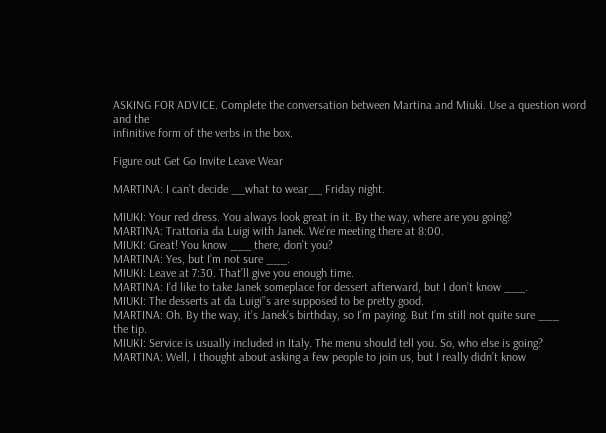ASKING FOR ADVICE. Complete the conversation between Martina and Miuki. Use a question word and the
infinitive form of the verbs in the box.

Figure out Get Go Invite Leave Wear

MARTINA: I can’t decide __what to wear__ Friday night.

MIUKI: Your red dress. You always look great in it. By the way, where are you going?
MARTINA: Trattoria da Luigi with Janek. We’re meeting there at 8:00.
MIUKI: Great! You know ___ there, don’t you?
MARTINA: Yes, but I’m not sure ___.
MIUKI: Leave at 7:30. That’ll give you enough time.
MARTINA: I’d like to take Janek someplace for dessert afterward, but I don’t know ___.
MIUKI: The desserts at da Luigi’’s are supposed to be pretty good.
MARTINA: Oh. By the way, it’s Janek’s birthday, so I’m paying. But I’m still not quite sure ___
the tip.
MIUKI: Service is usually included in Italy. The menu should tell you. So, who else is going?
MARTINA: Well, I thought about asking a few people to join us, but I really didn’t know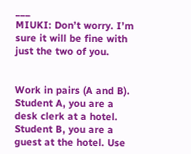___
MIUKI: Don’t worry. I’m sure it will be fine with just the two of you.


Work in pairs (A and B). Student A, you are a desk clerk at a hotel. Student B, you are a guest at the hotel. Use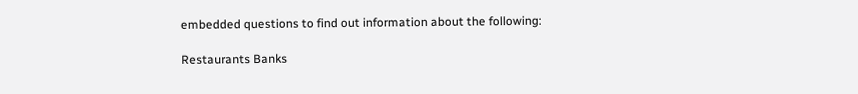embedded questions to find out information about the following:

Restaurants Banks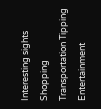Interesting sights Shopping
Transportation Tipping
Entertainment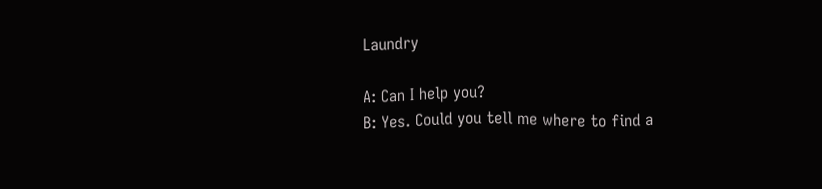Laundry

A: Can I help you?
B: Yes. Could you tell me where to find a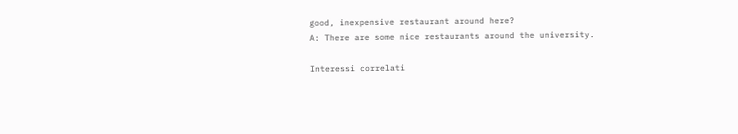good, inexpensive restaurant around here?
A: There are some nice restaurants around the university.

Interessi correlati